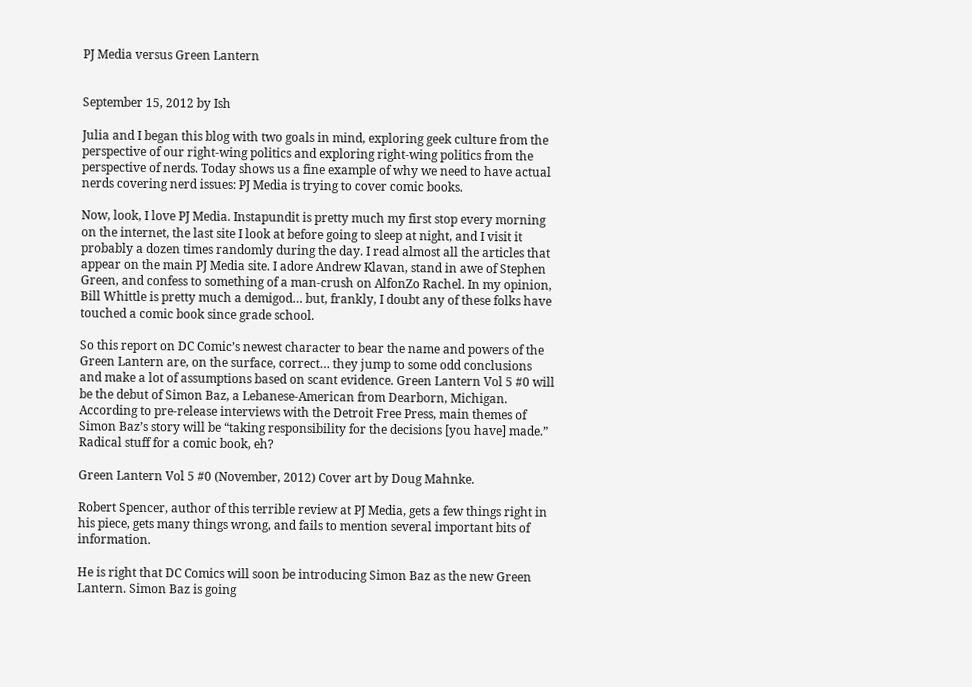PJ Media versus Green Lantern


September 15, 2012 by Ish

Julia and I began this blog with two goals in mind, exploring geek culture from the perspective of our right-wing politics and exploring right-wing politics from the perspective of nerds. Today shows us a fine example of why we need to have actual nerds covering nerd issues: PJ Media is trying to cover comic books.

Now, look, I love PJ Media. Instapundit is pretty much my first stop every morning on the internet, the last site I look at before going to sleep at night, and I visit it probably a dozen times randomly during the day. I read almost all the articles that appear on the main PJ Media site. I adore Andrew Klavan, stand in awe of Stephen Green, and confess to something of a man-crush on AlfonZo Rachel. In my opinion, Bill Whittle is pretty much a demigod… but, frankly, I doubt any of these folks have touched a comic book since grade school.

So this report on DC Comic’s newest character to bear the name and powers of the Green Lantern are, on the surface, correct… they jump to some odd conclusions and make a lot of assumptions based on scant evidence. Green Lantern Vol 5 #0 will be the debut of Simon Baz, a Lebanese-American from Dearborn, Michigan. According to pre-release interviews with the Detroit Free Press, main themes of Simon Baz’s story will be “taking responsibility for the decisions [you have] made.” Radical stuff for a comic book, eh?

Green Lantern Vol 5 #0 (November, 2012) Cover art by Doug Mahnke.

Robert Spencer, author of this terrible review at PJ Media, gets a few things right in his piece, gets many things wrong, and fails to mention several important bits of information.

He is right that DC Comics will soon be introducing Simon Baz as the new Green Lantern. Simon Baz is going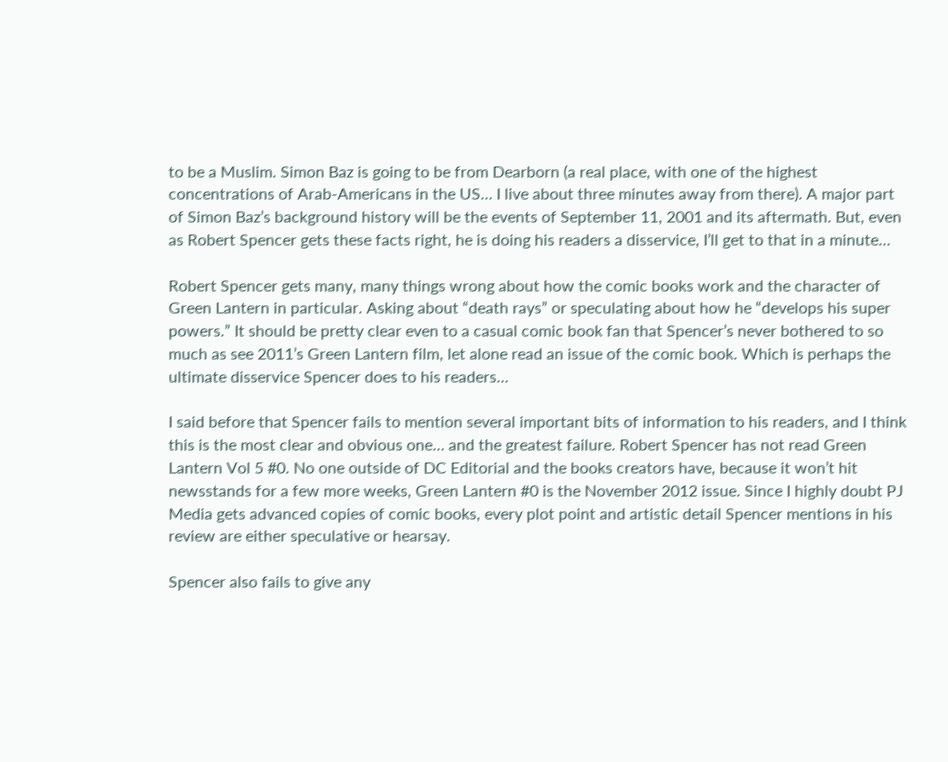to be a Muslim. Simon Baz is going to be from Dearborn (a real place, with one of the highest concentrations of Arab-Americans in the US… I live about three minutes away from there). A major part of Simon Baz’s background history will be the events of September 11, 2001 and its aftermath. But, even as Robert Spencer gets these facts right, he is doing his readers a disservice, I’ll get to that in a minute…

Robert Spencer gets many, many things wrong about how the comic books work and the character of Green Lantern in particular. Asking about “death rays” or speculating about how he “develops his super powers.” It should be pretty clear even to a casual comic book fan that Spencer’s never bothered to so much as see 2011’s Green Lantern film, let alone read an issue of the comic book. Which is perhaps the ultimate disservice Spencer does to his readers…

I said before that Spencer fails to mention several important bits of information to his readers, and I think this is the most clear and obvious one… and the greatest failure. Robert Spencer has not read Green Lantern Vol 5 #0. No one outside of DC Editorial and the books creators have, because it won’t hit newsstands for a few more weeks, Green Lantern #0 is the November 2012 issue. Since I highly doubt PJ Media gets advanced copies of comic books, every plot point and artistic detail Spencer mentions in his review are either speculative or hearsay.

Spencer also fails to give any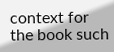context for the book such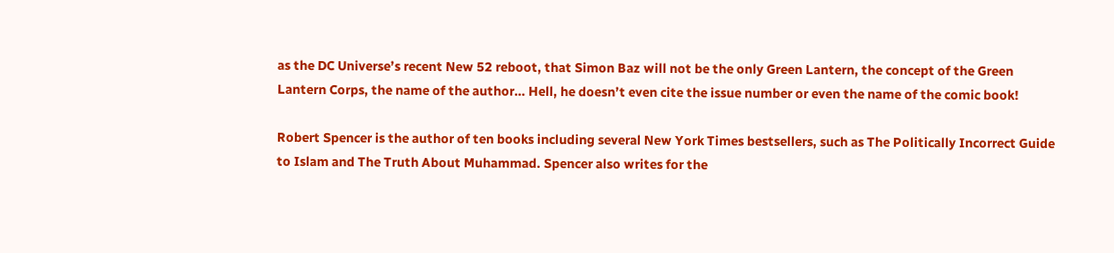as the DC Universe’s recent New 52 reboot, that Simon Baz will not be the only Green Lantern, the concept of the Green Lantern Corps, the name of the author… Hell, he doesn’t even cite the issue number or even the name of the comic book!

Robert Spencer is the author of ten books including several New York Times bestsellers, such as The Politically Incorrect Guide to Islam and The Truth About Muhammad. Spencer also writes for the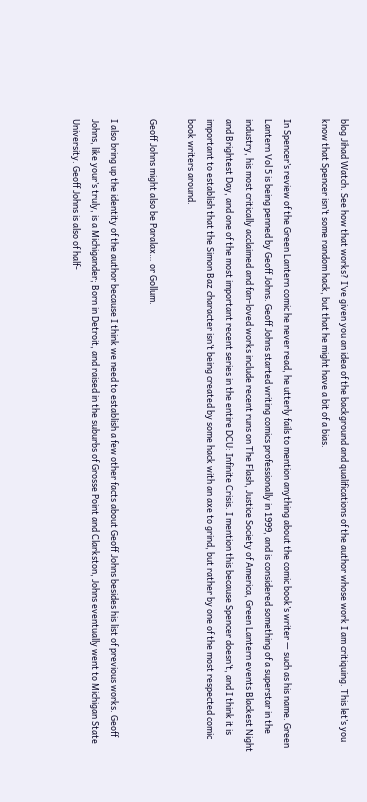blog Jihad Watch. See how that works? I’ve given you an idea of the background and qualifications of the author whose work I am critiquing. This let’s you know that Spencer isn’t some random hack, but that he might have a bit of a bias.

In Spencer’s review of the Green Lantern comic he never read, he utterly fails to mention anything about the comic book’s writer — such as his name. Green Lantern Vol 5 is being penned by Geoff Johns. Geoff Johns started writing comics professionally in 1999, and is considered something of a superstar in the industry, his most critically acclaimed and fan-loved works include recent runs on The Flash, Justice Society of America, Green Lantern events Blackest Night and Brightest Day, and one of the most important recent series in the entire DCU: Infinite Crisis. I mention this because Spencer doesn’t, and I think it is important to establish that the Simon Baz character isn’t being created by some hack with an axe to grind, but rather by one of the most respected comic book writers around.

Geoff Johns might also be Paralax… or Gollum.

I also bring up the identity of the author because I think we need to establish a few other facts about Geoff Johns besides his list of previous works. Geoff Johns, like your’s truly, is a Michigander; Born in Detroit, and raised in the suburbs of Grosse Point and Clarkston, Johns eventually went to Michigan State University. Geoff Johns is also of half-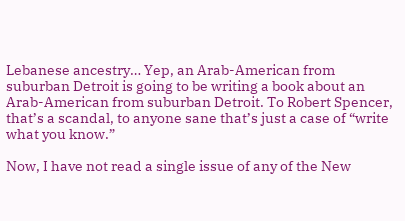Lebanese ancestry… Yep, an Arab-American from suburban Detroit is going to be writing a book about an Arab-American from suburban Detroit. To Robert Spencer, that’s a scandal, to anyone sane that’s just a case of “write what you know.”

Now, I have not read a single issue of any of the New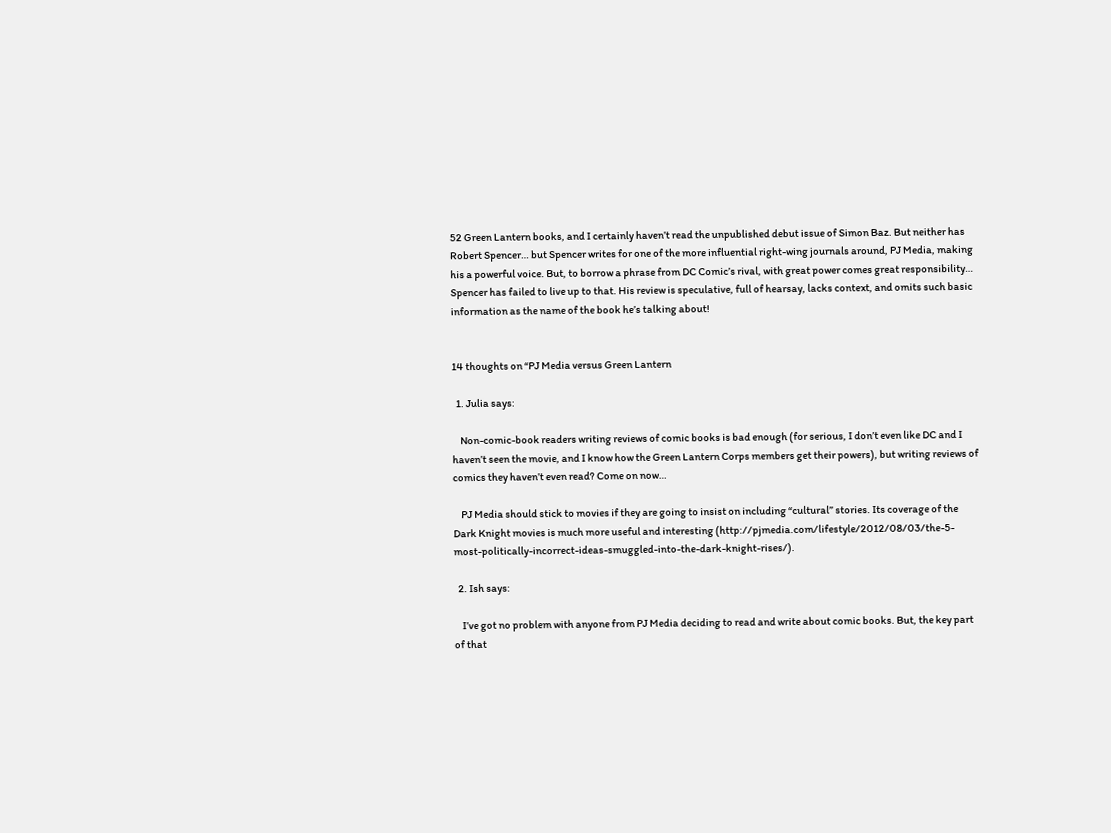52 Green Lantern books, and I certainly haven’t read the unpublished debut issue of Simon Baz. But neither has Robert Spencer… but Spencer writes for one of the more influential right-wing journals around, PJ Media, making his a powerful voice. But, to borrow a phrase from DC Comic’s rival, with great power comes great responsibility… Spencer has failed to live up to that. His review is speculative, full of hearsay, lacks context, and omits such basic information as the name of the book he’s talking about!


14 thoughts on “PJ Media versus Green Lantern

  1. Julia says:

    Non-comic-book readers writing reviews of comic books is bad enough (for serious, I don’t even like DC and I haven’t seen the movie, and I know how the Green Lantern Corps members get their powers), but writing reviews of comics they haven’t even read? Come on now…

    PJ Media should stick to movies if they are going to insist on including “cultural” stories. Its coverage of the Dark Knight movies is much more useful and interesting (http://pjmedia.com/lifestyle/2012/08/03/the-5-most-politically-incorrect-ideas-smuggled-into-the-dark-knight-rises/).

  2. Ish says:

    I’ve got no problem with anyone from PJ Media deciding to read and write about comic books. But, the key part of that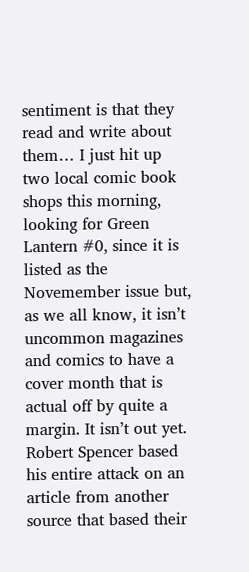sentiment is that they read and write about them… I just hit up two local comic book shops this morning, looking for Green Lantern #0, since it is listed as the Novemember issue but, as we all know, it isn’t uncommon magazines and comics to have a cover month that is actual off by quite a margin. It isn’t out yet. Robert Spencer based his entire attack on an article from another source that based their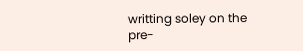writting soley on the pre-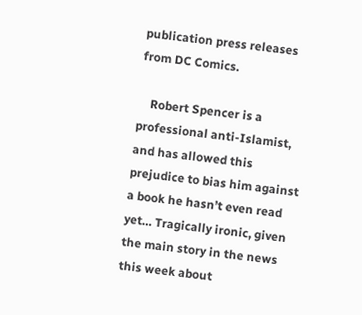publication press releases from DC Comics.

    Robert Spencer is a professional anti-Islamist, and has allowed this prejudice to bias him against a book he hasn’t even read yet… Tragically ironic, given the main story in the news this week about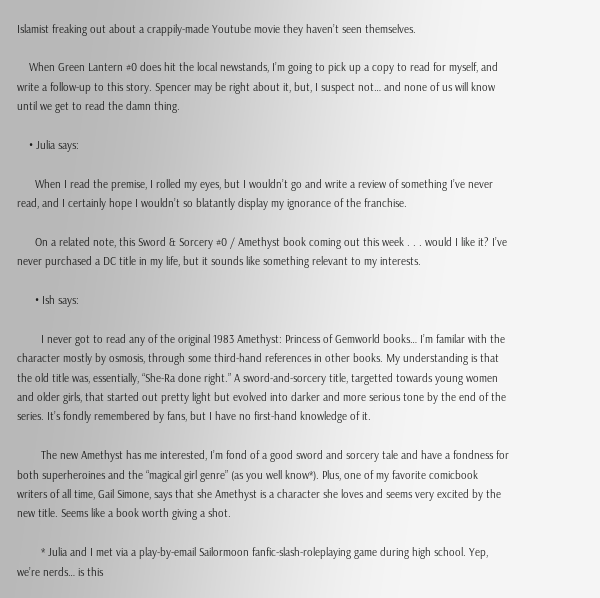Islamist freaking out about a crappily-made Youtube movie they haven’t seen themselves.

    When Green Lantern #0 does hit the local newstands, I’m going to pick up a copy to read for myself, and write a follow-up to this story. Spencer may be right about it, but, I suspect not… and none of us will know until we get to read the damn thing.

    • Julia says:

      When I read the premise, I rolled my eyes, but I wouldn’t go and write a review of something I’ve never read, and I certainly hope I wouldn’t so blatantly display my ignorance of the franchise.

      On a related note, this Sword & Sorcery #0 / Amethyst book coming out this week . . . would I like it? I’ve never purchased a DC title in my life, but it sounds like something relevant to my interests.

      • Ish says:

        I never got to read any of the original 1983 Amethyst: Princess of Gemworld books… I’m familar with the character mostly by osmosis, through some third-hand references in other books. My understanding is that the old title was, essentially, “She-Ra done right.” A sword-and-sorcery title, targetted towards young women and older girls, that started out pretty light but evolved into darker and more serious tone by the end of the series. It’s fondly remembered by fans, but I have no first-hand knowledge of it.

        The new Amethyst has me interested, I’m fond of a good sword and sorcery tale and have a fondness for both superheroines and the “magical girl genre” (as you well know*). Plus, one of my favorite comicbook writers of all time, Gail Simone, says that she Amethyst is a character she loves and seems very excited by the new title. Seems like a book worth giving a shot.

        * Julia and I met via a play-by-email Sailormoon fanfic-slash-roleplaying game during high school. Yep, we’re nerds… is this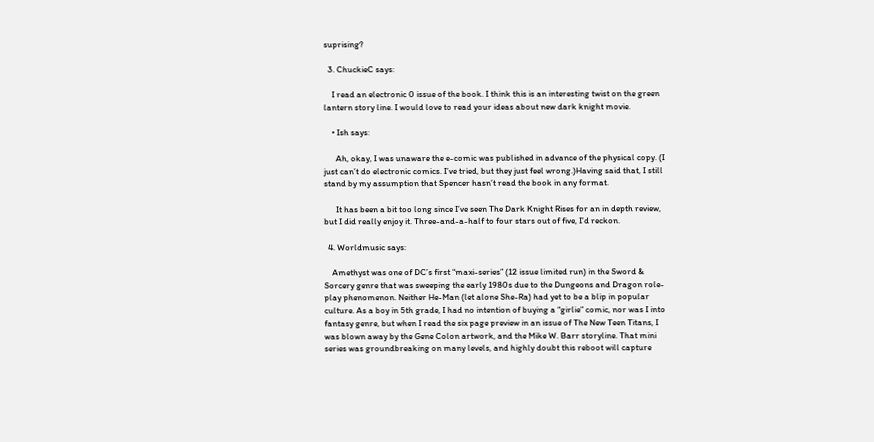suprising?

  3. ChuckieC says:

    I read an electronic 0 issue of the book. I think this is an interesting twist on the green lantern story line. I would love to read your ideas about new dark knight movie.

    • Ish says:

      Ah, okay, I was unaware the e-comic was published in advance of the physical copy. (I just can’t do electronic comics. I’ve tried, but they just feel wrong.)Having said that, I still stand by my assumption that Spencer hasn’t read the book in any format.

      It has been a bit too long since I’ve seen The Dark Knight Rises for an in depth review, but I did really enjoy it. Three-and-a-half to four stars out of five, I’d reckon.

  4. Worldmusic says:

    Amethyst was one of DC’s first “maxi-series” (12 issue limited run) in the Sword & Sorcery genre that was sweeping the early 1980s due to the Dungeons and Dragon role-play phenomenon. Neither He-Man (let alone She-Ra) had yet to be a blip in popular culture. As a boy in 5th grade, I had no intention of buying a “girlie” comic, nor was I into fantasy genre, but when I read the six page preview in an issue of The New Teen Titans, I was blown away by the Gene Colon artwork, and the Mike W. Barr storyline. That mini series was groundbreaking on many levels, and highly doubt this reboot will capture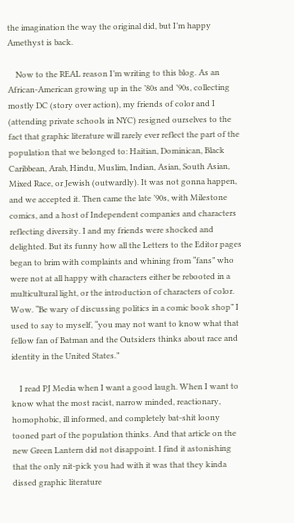the imagination the way the original did, but I’m happy Amethyst is back.

    Now to the REAL reason I’m writing to this blog. As an African-American growing up in the ’80s and ’90s, collecting mostly DC (story over action), my friends of color and I (attending private schools in NYC) resigned ourselves to the fact that graphic literature will rarely ever reflect the part of the population that we belonged to: Haitian, Dominican, Black Caribbean, Arab, Hindu, Muslim, Indian, Asian, South Asian, Mixed Race, or Jewish (outwardly). It was not gonna happen, and we accepted it. Then came the late ’90s, with Milestone comics, and a host of Independent companies and characters reflecting diversity. I and my friends were shocked and delighted. But its funny how all the Letters to the Editor pages began to brim with complaints and whining from “fans” who were not at all happy with characters either be rebooted in a multicultural light, or the introduction of characters of color. Wow. “Be wary of discussing politics in a comic book shop” I used to say to myself, “you may not want to know what that fellow fan of Batman and the Outsiders thinks about race and identity in the United States.”

    I read PJ Media when I want a good laugh. When I want to know what the most racist, narrow minded, reactionary, homophobic, ill informed, and completely bat-shit loony tooned part of the population thinks. And that article on the new Green Lantern did not disappoint. I find it astonishing that the only nit-pick you had with it was that they kinda dissed graphic literature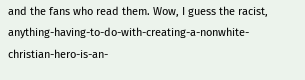and the fans who read them. Wow, I guess the racist, anything-having-to-do-with-creating-a-nonwhite-christian-hero-is-an-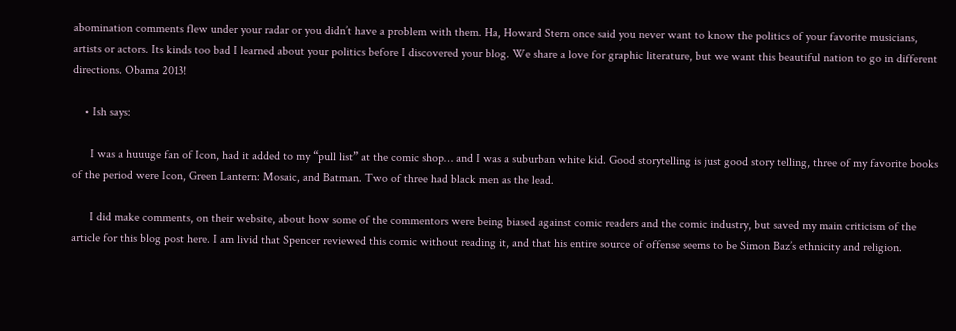abomination comments flew under your radar or you didn’t have a problem with them. Ha, Howard Stern once said you never want to know the politics of your favorite musicians, artists or actors. Its kinds too bad I learned about your politics before I discovered your blog. We share a love for graphic literature, but we want this beautiful nation to go in different directions. Obama 2013!

    • Ish says:

      I was a huuuge fan of Icon, had it added to my “pull list” at the comic shop… and I was a suburban white kid. Good storytelling is just good story telling, three of my favorite books of the period were Icon, Green Lantern: Mosaic, and Batman. Two of three had black men as the lead.

      I did make comments, on their website, about how some of the commentors were being biased against comic readers and the comic industry, but saved my main criticism of the article for this blog post here. I am livid that Spencer reviewed this comic without reading it, and that his entire source of offense seems to be Simon Baz’s ethnicity and religion.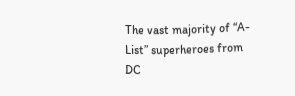The vast majority of “A-List” superheroes from DC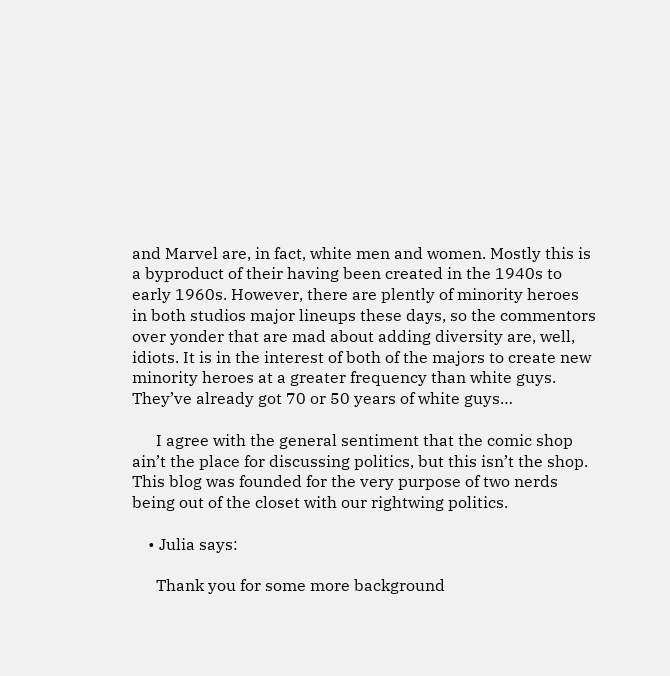and Marvel are, in fact, white men and women. Mostly this is a byproduct of their having been created in the 1940s to early 1960s. However, there are plently of minority heroes in both studios major lineups these days, so the commentors over yonder that are mad about adding diversity are, well, idiots. It is in the interest of both of the majors to create new minority heroes at a greater frequency than white guys. They’ve already got 70 or 50 years of white guys…

      I agree with the general sentiment that the comic shop ain’t the place for discussing politics, but this isn’t the shop. This blog was founded for the very purpose of two nerds being out of the closet with our rightwing politics.

    • Julia says:

      Thank you for some more background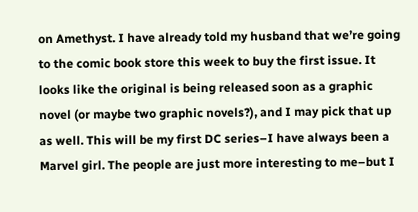on Amethyst. I have already told my husband that we’re going to the comic book store this week to buy the first issue. It looks like the original is being released soon as a graphic novel (or maybe two graphic novels?), and I may pick that up as well. This will be my first DC series–I have always been a Marvel girl. The people are just more interesting to me–but I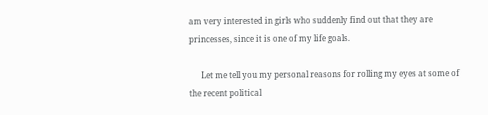am very interested in girls who suddenly find out that they are princesses, since it is one of my life goals.

      Let me tell you my personal reasons for rolling my eyes at some of the recent political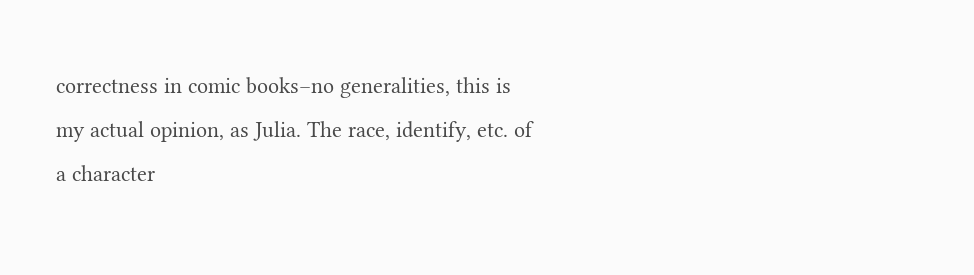correctness in comic books–no generalities, this is my actual opinion, as Julia. The race, identify, etc. of a character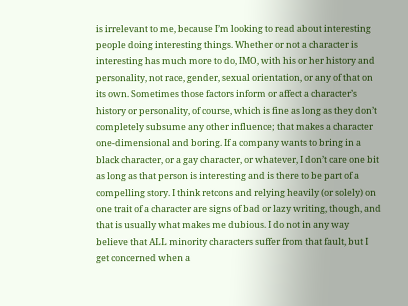is irrelevant to me, because I’m looking to read about interesting people doing interesting things. Whether or not a character is interesting has much more to do, IMO, with his or her history and personality, not race, gender, sexual orientation, or any of that on its own. Sometimes those factors inform or affect a character’s history or personality, of course, which is fine as long as they don’t completely subsume any other influence; that makes a character one-dimensional and boring. If a company wants to bring in a black character, or a gay character, or whatever, I don’t care one bit as long as that person is interesting and is there to be part of a compelling story. I think retcons and relying heavily (or solely) on one trait of a character are signs of bad or lazy writing, though, and that is usually what makes me dubious. I do not in any way believe that ALL minority characters suffer from that fault, but I get concerned when a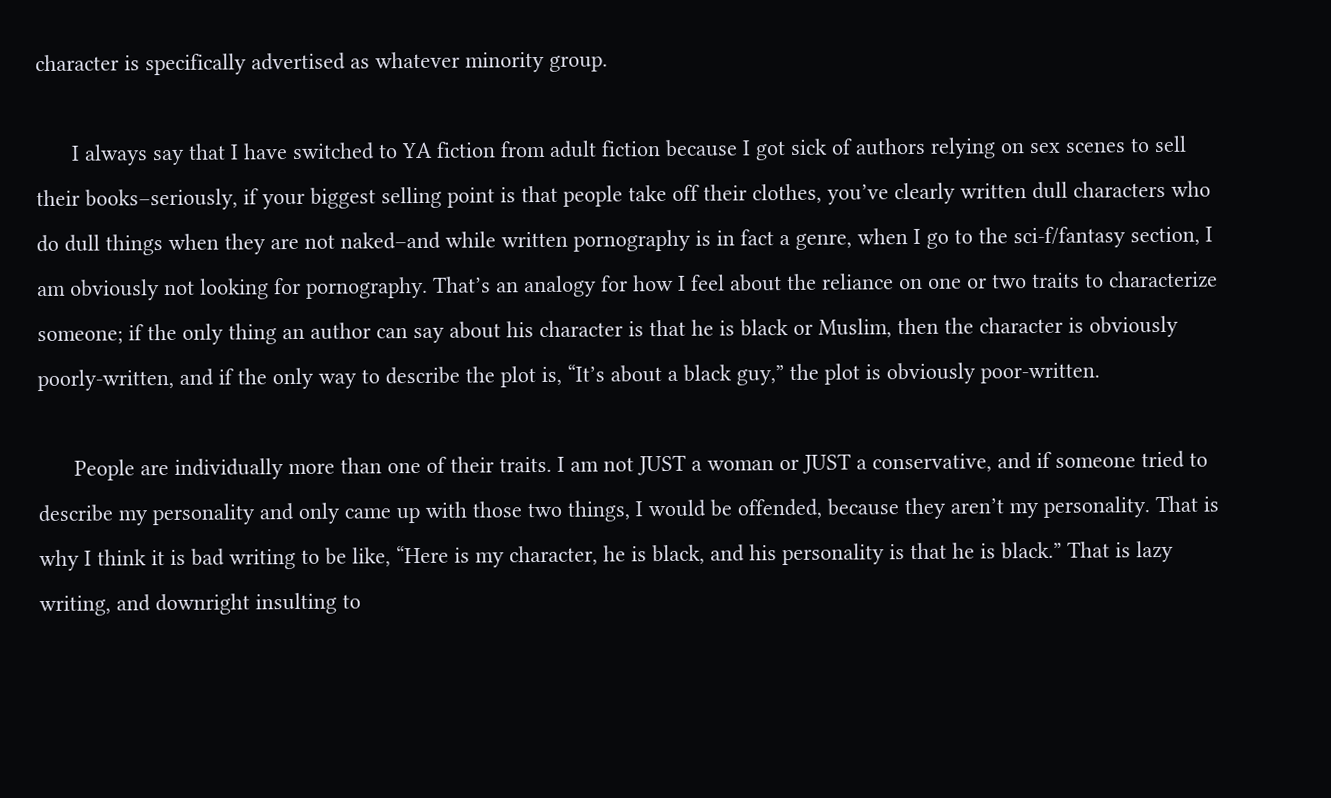character is specifically advertised as whatever minority group.

      I always say that I have switched to YA fiction from adult fiction because I got sick of authors relying on sex scenes to sell their books–seriously, if your biggest selling point is that people take off their clothes, you’ve clearly written dull characters who do dull things when they are not naked–and while written pornography is in fact a genre, when I go to the sci-f/fantasy section, I am obviously not looking for pornography. That’s an analogy for how I feel about the reliance on one or two traits to characterize someone; if the only thing an author can say about his character is that he is black or Muslim, then the character is obviously poorly-written, and if the only way to describe the plot is, “It’s about a black guy,” the plot is obviously poor-written.

      People are individually more than one of their traits. I am not JUST a woman or JUST a conservative, and if someone tried to describe my personality and only came up with those two things, I would be offended, because they aren’t my personality. That is why I think it is bad writing to be like, “Here is my character, he is black, and his personality is that he is black.” That is lazy writing, and downright insulting to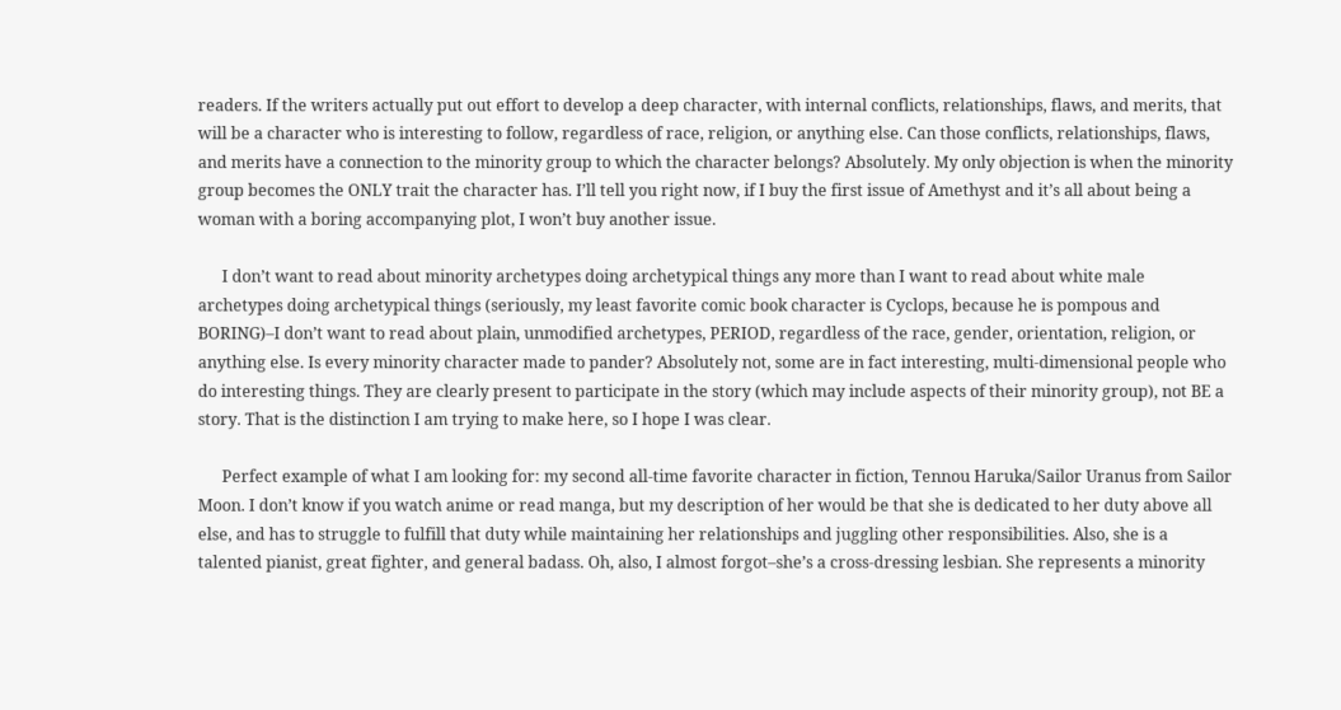readers. If the writers actually put out effort to develop a deep character, with internal conflicts, relationships, flaws, and merits, that will be a character who is interesting to follow, regardless of race, religion, or anything else. Can those conflicts, relationships, flaws, and merits have a connection to the minority group to which the character belongs? Absolutely. My only objection is when the minority group becomes the ONLY trait the character has. I’ll tell you right now, if I buy the first issue of Amethyst and it’s all about being a woman with a boring accompanying plot, I won’t buy another issue.

      I don’t want to read about minority archetypes doing archetypical things any more than I want to read about white male archetypes doing archetypical things (seriously, my least favorite comic book character is Cyclops, because he is pompous and BORING)–I don’t want to read about plain, unmodified archetypes, PERIOD, regardless of the race, gender, orientation, religion, or anything else. Is every minority character made to pander? Absolutely not, some are in fact interesting, multi-dimensional people who do interesting things. They are clearly present to participate in the story (which may include aspects of their minority group), not BE a story. That is the distinction I am trying to make here, so I hope I was clear.

      Perfect example of what I am looking for: my second all-time favorite character in fiction, Tennou Haruka/Sailor Uranus from Sailor Moon. I don’t know if you watch anime or read manga, but my description of her would be that she is dedicated to her duty above all else, and has to struggle to fulfill that duty while maintaining her relationships and juggling other responsibilities. Also, she is a talented pianist, great fighter, and general badass. Oh, also, I almost forgot–she’s a cross-dressing lesbian. She represents a minority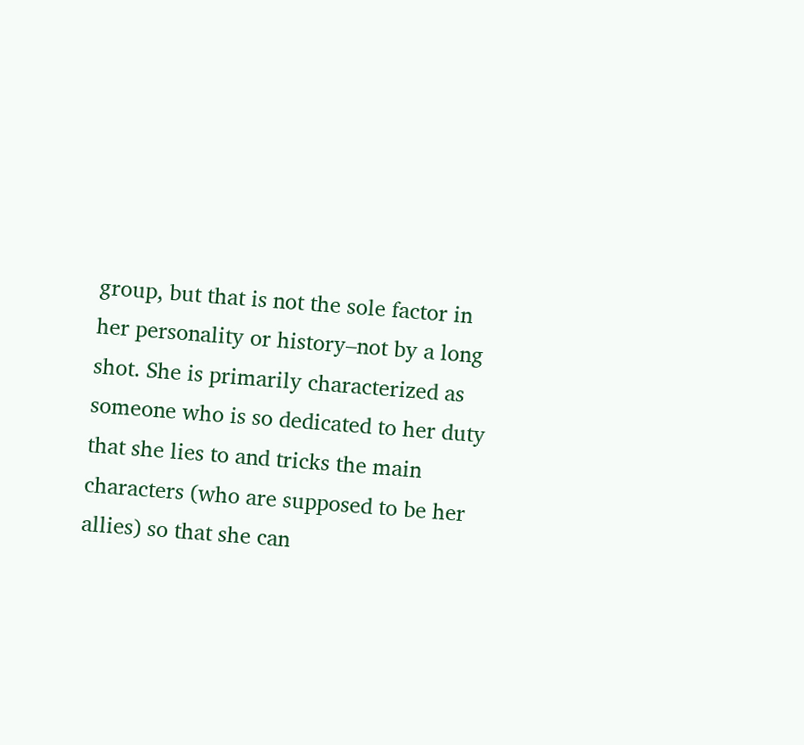group, but that is not the sole factor in her personality or history–not by a long shot. She is primarily characterized as someone who is so dedicated to her duty that she lies to and tricks the main characters (who are supposed to be her allies) so that she can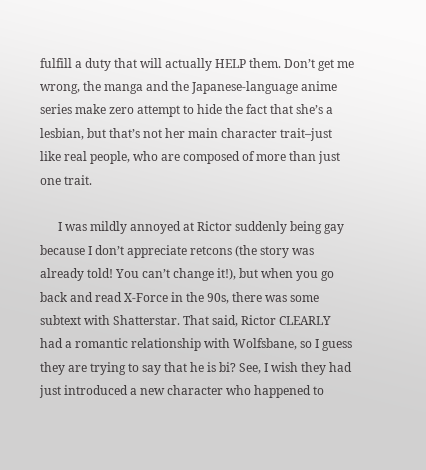fulfill a duty that will actually HELP them. Don’t get me wrong, the manga and the Japanese-language anime series make zero attempt to hide the fact that she’s a lesbian, but that’s not her main character trait–just like real people, who are composed of more than just one trait.

      I was mildly annoyed at Rictor suddenly being gay because I don’t appreciate retcons (the story was already told! You can’t change it!), but when you go back and read X-Force in the 90s, there was some subtext with Shatterstar. That said, Rictor CLEARLY had a romantic relationship with Wolfsbane, so I guess they are trying to say that he is bi? See, I wish they had just introduced a new character who happened to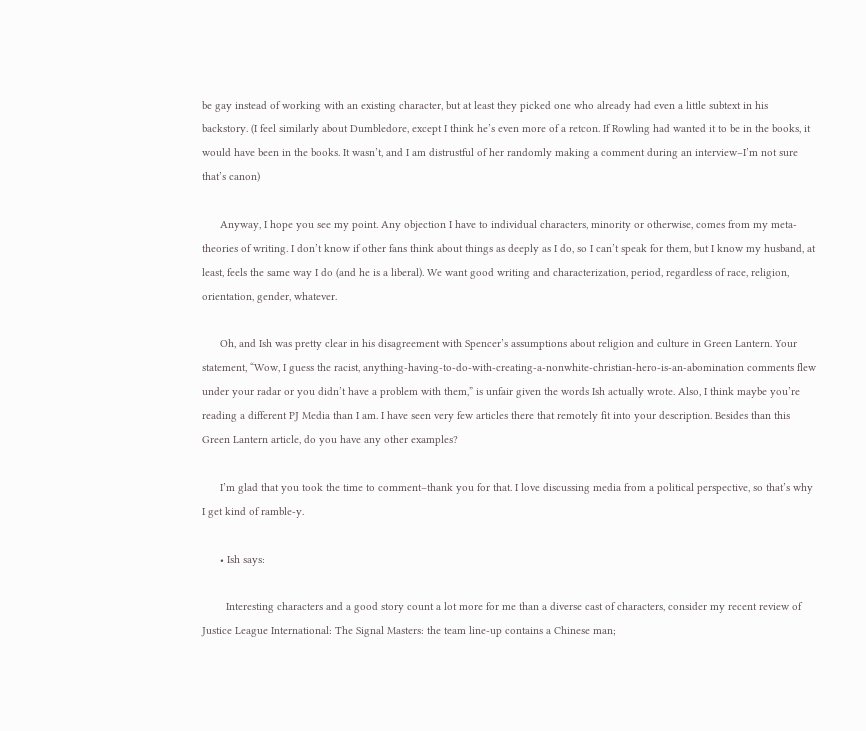be gay instead of working with an existing character, but at least they picked one who already had even a little subtext in his backstory. (I feel similarly about Dumbledore, except I think he’s even more of a retcon. If Rowling had wanted it to be in the books, it would have been in the books. It wasn’t, and I am distrustful of her randomly making a comment during an interview–I’m not sure that’s canon)

      Anyway, I hope you see my point. Any objection I have to individual characters, minority or otherwise, comes from my meta-theories of writing. I don’t know if other fans think about things as deeply as I do, so I can’t speak for them, but I know my husband, at least, feels the same way I do (and he is a liberal). We want good writing and characterization, period, regardless of race, religion, orientation, gender, whatever.

      Oh, and Ish was pretty clear in his disagreement with Spencer’s assumptions about religion and culture in Green Lantern. Your statement, “Wow, I guess the racist, anything-having-to-do-with-creating-a-nonwhite-christian-hero-is-an-abomination comments flew under your radar or you didn’t have a problem with them,” is unfair given the words Ish actually wrote. Also, I think maybe you’re reading a different PJ Media than I am. I have seen very few articles there that remotely fit into your description. Besides than this Green Lantern article, do you have any other examples?

      I’m glad that you took the time to comment–thank you for that. I love discussing media from a political perspective, so that’s why I get kind of ramble-y.

      • Ish says:

        Interesting characters and a good story count a lot more for me than a diverse cast of characters, consider my recent review of Justice League International: The Signal Masters: the team line-up contains a Chinese man;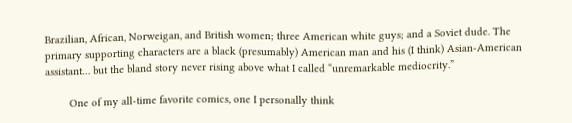Brazilian, African, Norweigan, and British women; three American white guys; and a Soviet dude. The primary supporting characters are a black (presumably) American man and his (I think) Asian-American assistant… but the bland story never rising above what I called “unremarkable mediocrity.”

        One of my all-time favorite comics, one I personally think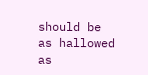should be as hallowed as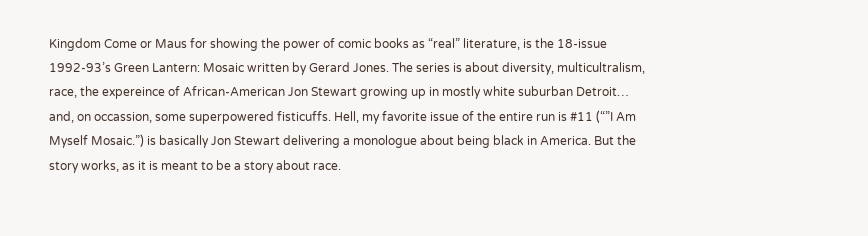Kingdom Come or Maus for showing the power of comic books as “real” literature, is the 18-issue 1992-93’s Green Lantern: Mosaic written by Gerard Jones. The series is about diversity, multicultralism, race, the expereince of African-American Jon Stewart growing up in mostly white suburban Detroit… and, on occassion, some superpowered fisticuffs. Hell, my favorite issue of the entire run is #11 (“”I Am Myself Mosaic.”) is basically Jon Stewart delivering a monologue about being black in America. But the story works, as it is meant to be a story about race.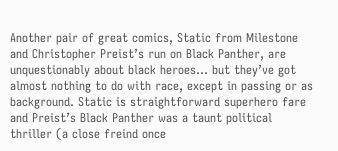Another pair of great comics, Static from Milestone and Christopher Preist’s run on Black Panther, are unquestionably about black heroes… but they’ve got almost nothing to do with race, except in passing or as background. Static is straightforward superhero fare and Preist’s Black Panther was a taunt political thriller (a close freind once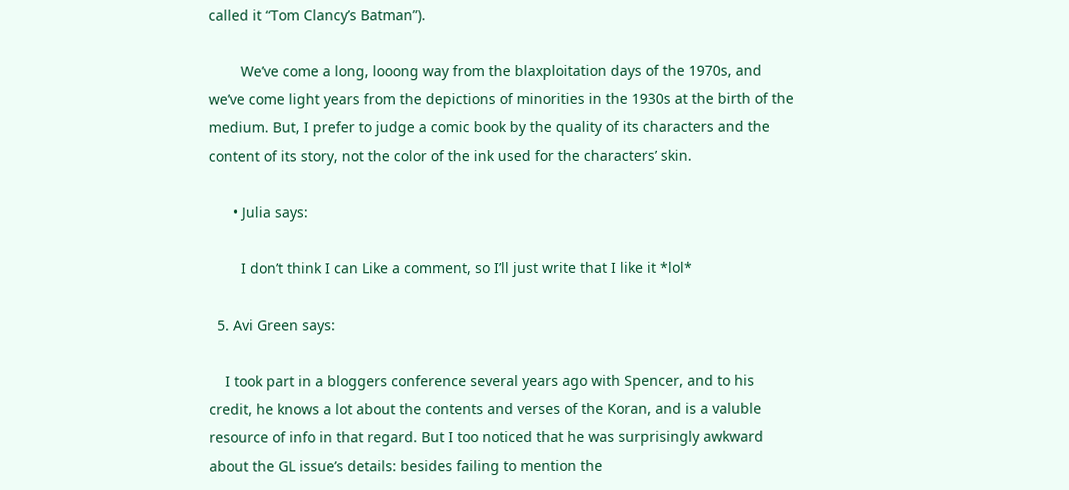called it “Tom Clancy’s Batman”).

        We’ve come a long, looong way from the blaxploitation days of the 1970s, and we’ve come light years from the depictions of minorities in the 1930s at the birth of the medium. But, I prefer to judge a comic book by the quality of its characters and the content of its story, not the color of the ink used for the characters’ skin.

      • Julia says:

        I don’t think I can Like a comment, so I’ll just write that I like it *lol*

  5. Avi Green says:

    I took part in a bloggers conference several years ago with Spencer, and to his credit, he knows a lot about the contents and verses of the Koran, and is a valuble resource of info in that regard. But I too noticed that he was surprisingly awkward about the GL issue’s details: besides failing to mention the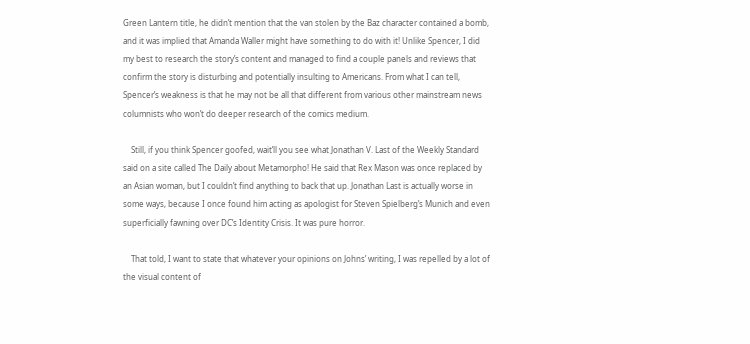Green Lantern title, he didn’t mention that the van stolen by the Baz character contained a bomb, and it was implied that Amanda Waller might have something to do with it! Unlike Spencer, I did my best to research the story’s content and managed to find a couple panels and reviews that confirm the story is disturbing and potentially insulting to Americans. From what I can tell, Spencer’s weakness is that he may not be all that different from various other mainstream news columnists who won’t do deeper research of the comics medium.

    Still, if you think Spencer goofed, wait’ll you see what Jonathan V. Last of the Weekly Standard said on a site called The Daily about Metamorpho! He said that Rex Mason was once replaced by an Asian woman, but I couldn’t find anything to back that up. Jonathan Last is actually worse in some ways, because I once found him acting as apologist for Steven Spielberg’s Munich and even superficially fawning over DC’s Identity Crisis. It was pure horror.

    That told, I want to state that whatever your opinions on Johns’ writing, I was repelled by a lot of the visual content of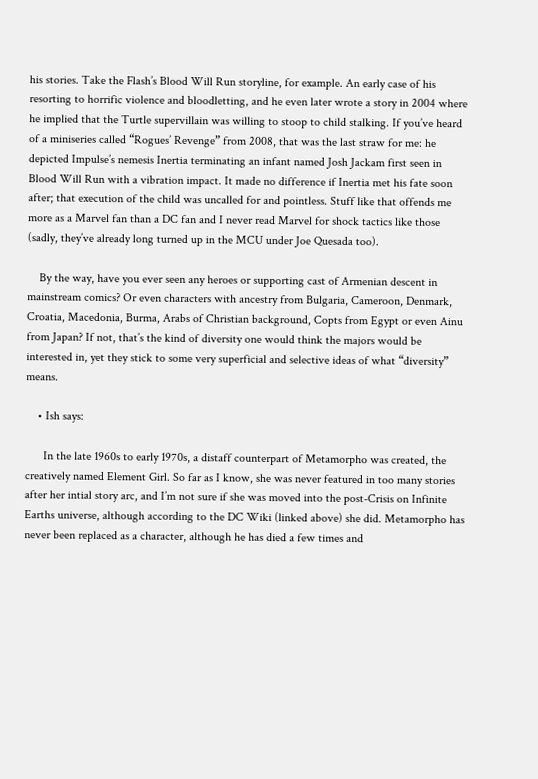his stories. Take the Flash’s Blood Will Run storyline, for example. An early case of his resorting to horrific violence and bloodletting, and he even later wrote a story in 2004 where he implied that the Turtle supervillain was willing to stoop to child stalking. If you’ve heard of a miniseries called “Rogues’ Revenge” from 2008, that was the last straw for me: he depicted Impulse’s nemesis Inertia terminating an infant named Josh Jackam first seen in Blood Will Run with a vibration impact. It made no difference if Inertia met his fate soon after; that execution of the child was uncalled for and pointless. Stuff like that offends me more as a Marvel fan than a DC fan and I never read Marvel for shock tactics like those (sadly, they’ve already long turned up in the MCU under Joe Quesada too).

    By the way, have you ever seen any heroes or supporting cast of Armenian descent in mainstream comics? Or even characters with ancestry from Bulgaria, Cameroon, Denmark, Croatia, Macedonia, Burma, Arabs of Christian background, Copts from Egypt or even Ainu from Japan? If not, that’s the kind of diversity one would think the majors would be interested in, yet they stick to some very superficial and selective ideas of what “diversity” means.

    • Ish says:

      In the late 1960s to early 1970s, a distaff counterpart of Metamorpho was created, the creatively named Element Girl. So far as I know, she was never featured in too many stories after her intial story arc, and I’m not sure if she was moved into the post-Crisis on Infinite Earths universe, although according to the DC Wiki (linked above) she did. Metamorpho has never been replaced as a character, although he has died a few times and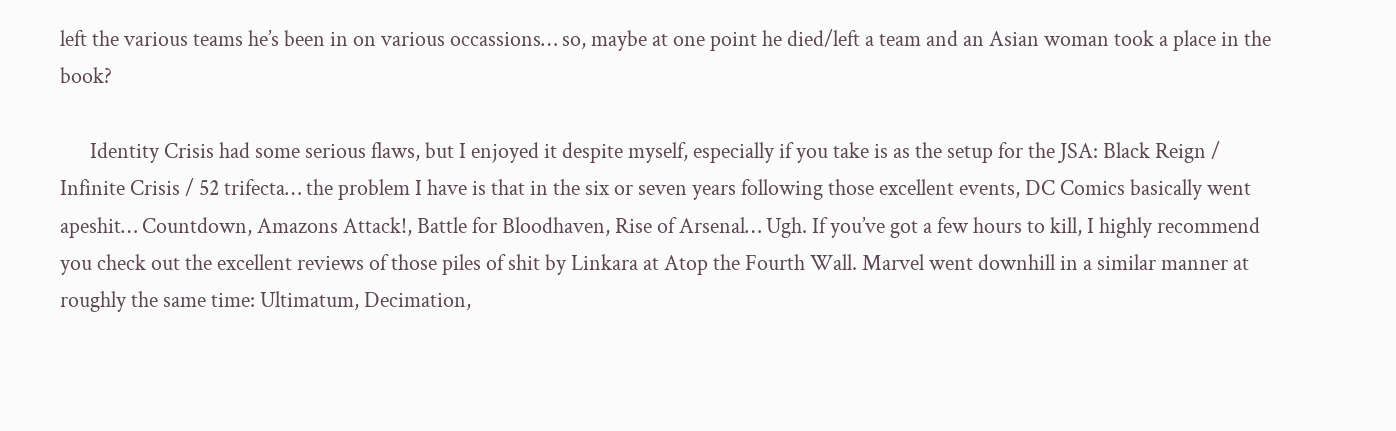left the various teams he’s been in on various occassions… so, maybe at one point he died/left a team and an Asian woman took a place in the book?

      Identity Crisis had some serious flaws, but I enjoyed it despite myself, especially if you take is as the setup for the JSA: Black Reign / Infinite Crisis / 52 trifecta… the problem I have is that in the six or seven years following those excellent events, DC Comics basically went apeshit… Countdown, Amazons Attack!, Battle for Bloodhaven, Rise of Arsenal… Ugh. If you’ve got a few hours to kill, I highly recommend you check out the excellent reviews of those piles of shit by Linkara at Atop the Fourth Wall. Marvel went downhill in a similar manner at roughly the same time: Ultimatum, Decimation,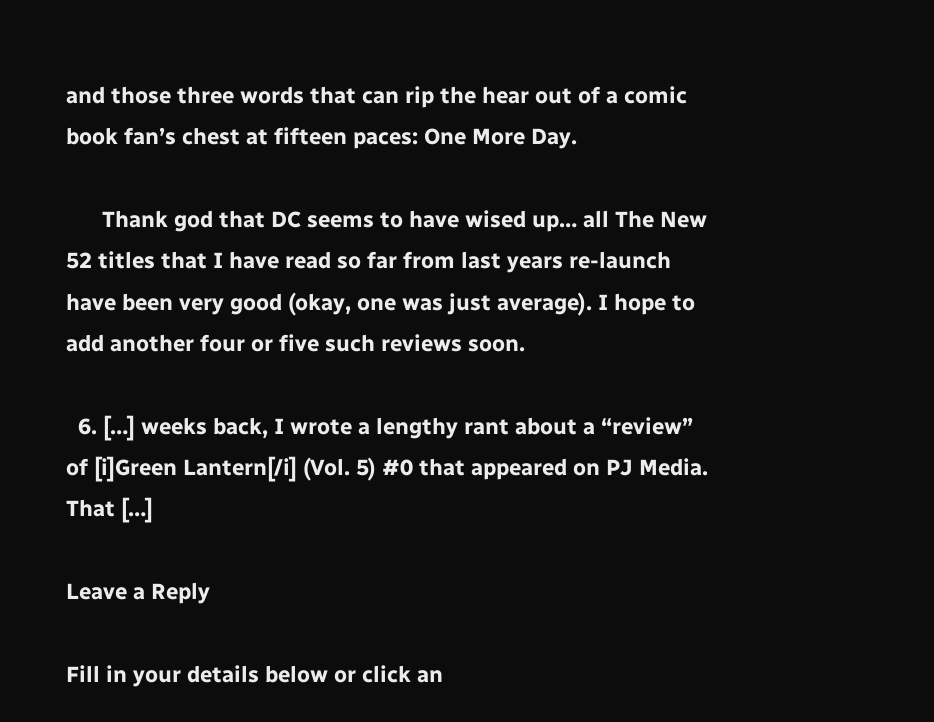and those three words that can rip the hear out of a comic book fan’s chest at fifteen paces: One More Day.

      Thank god that DC seems to have wised up… all The New 52 titles that I have read so far from last years re-launch have been very good (okay, one was just average). I hope to add another four or five such reviews soon.

  6. […] weeks back, I wrote a lengthy rant about a “review” of [i]Green Lantern[/i] (Vol. 5) #0 that appeared on PJ Media. That […]

Leave a Reply

Fill in your details below or click an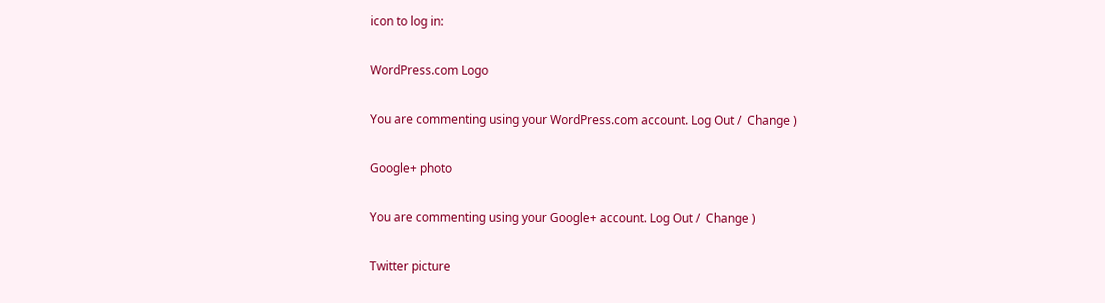icon to log in:

WordPress.com Logo

You are commenting using your WordPress.com account. Log Out /  Change )

Google+ photo

You are commenting using your Google+ account. Log Out /  Change )

Twitter picture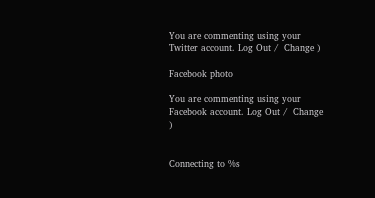You are commenting using your Twitter account. Log Out /  Change )

Facebook photo

You are commenting using your Facebook account. Log Out /  Change )


Connecting to %s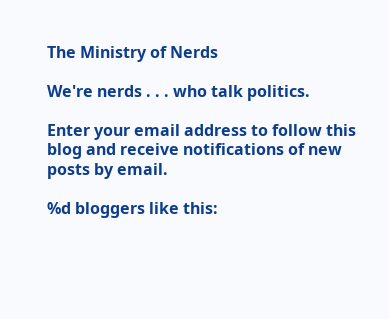The Ministry of Nerds

We're nerds . . . who talk politics.

Enter your email address to follow this blog and receive notifications of new posts by email.

%d bloggers like this: